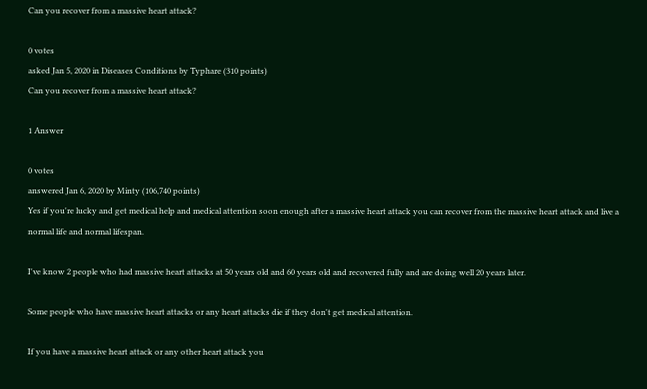Can you recover from a massive heart attack?

0 votes
asked Jan 5, 2020 in Diseases Conditions by Typhare (310 points)
Can you recover from a massive heart attack?

1 Answer

0 votes
answered Jan 6, 2020 by Minty (106,740 points)
Yes if you're lucky and get medical help and medical attention soon enough after a massive heart attack you can recover from the massive heart attack and live a normal life and normal lifespan.

I've know 2 people who had massive heart attacks at 50 years old and 60 years old and recovered fully and are doing well 20 years later.

Some people who have massive heart attacks or any heart attacks die if they don't get medical attention.

If you have a massive heart attack or any other heart attack you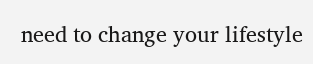need to change your lifestyle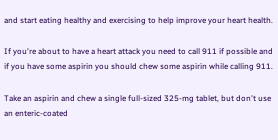and start eating healthy and exercising to help improve your heart health.

If you're about to have a heart attack you need to call 911 if possible and if you have some aspirin you should chew some aspirin while calling 911.

Take an aspirin and chew a single full-sized 325-mg tablet, but don't use an enteric-coated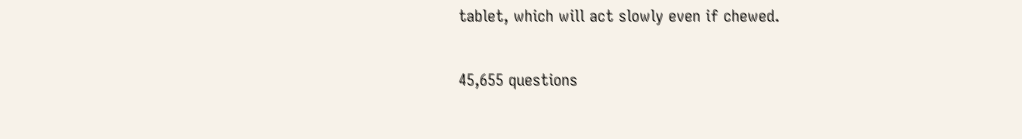tablet, which will act slowly even if chewed.

45,655 questions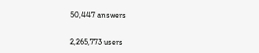50,447 answers


2,265,773 users